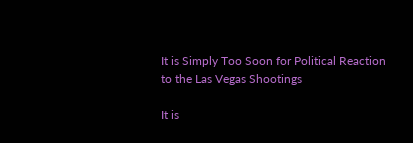It is Simply Too Soon for Political Reaction to the Las Vegas Shootings

It is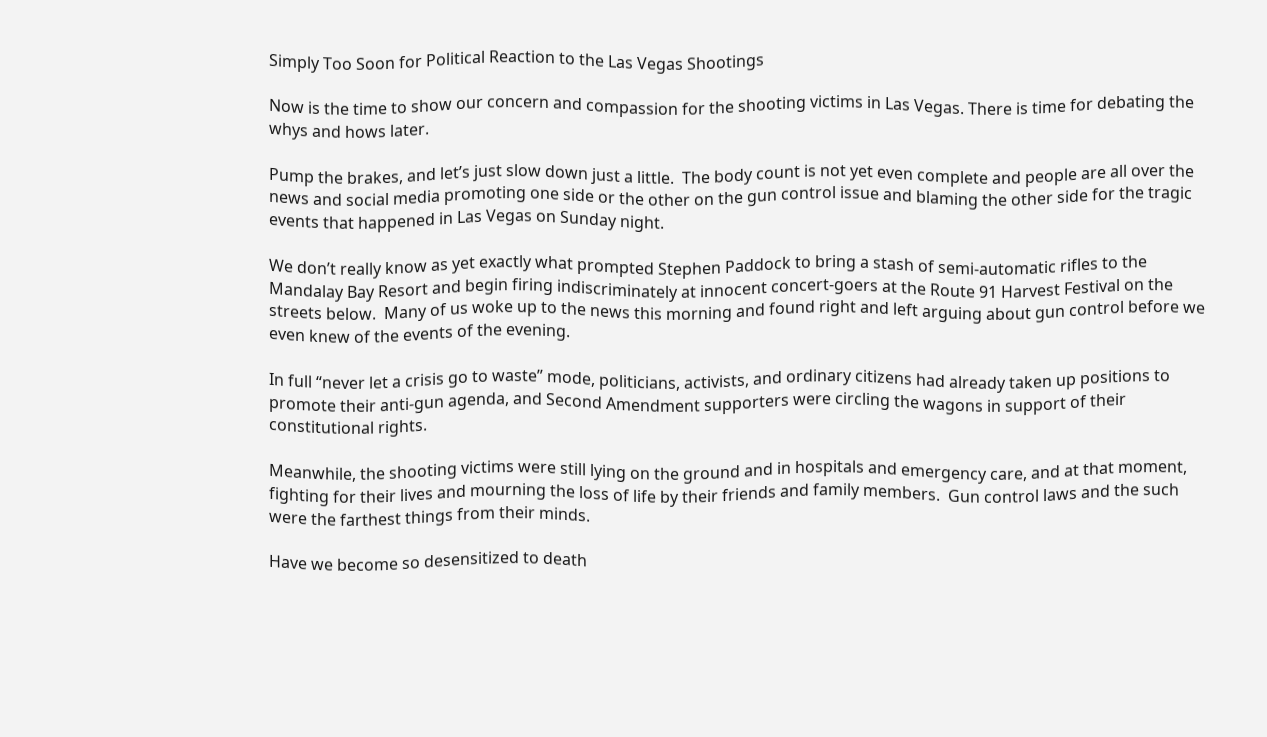Simply Too Soon for Political Reaction to the Las Vegas Shootings

Now is the time to show our concern and compassion for the shooting victims in Las Vegas. There is time for debating the whys and hows later.

Pump the brakes, and let’s just slow down just a little.  The body count is not yet even complete and people are all over the news and social media promoting one side or the other on the gun control issue and blaming the other side for the tragic events that happened in Las Vegas on Sunday night.

We don’t really know as yet exactly what prompted Stephen Paddock to bring a stash of semi-automatic rifles to the Mandalay Bay Resort and begin firing indiscriminately at innocent concert-goers at the Route 91 Harvest Festival on the streets below.  Many of us woke up to the news this morning and found right and left arguing about gun control before we even knew of the events of the evening.

In full “never let a crisis go to waste” mode, politicians, activists, and ordinary citizens had already taken up positions to promote their anti-gun agenda, and Second Amendment supporters were circling the wagons in support of their constitutional rights.

Meanwhile, the shooting victims were still lying on the ground and in hospitals and emergency care, and at that moment, fighting for their lives and mourning the loss of life by their friends and family members.  Gun control laws and the such were the farthest things from their minds.

Have we become so desensitized to death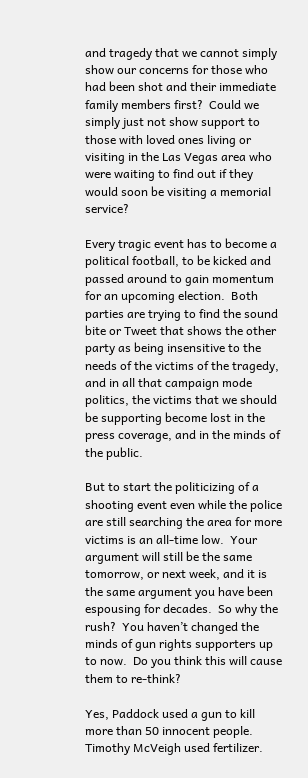and tragedy that we cannot simply show our concerns for those who had been shot and their immediate family members first?  Could we simply just not show support to those with loved ones living or visiting in the Las Vegas area who were waiting to find out if they would soon be visiting a memorial service?

Every tragic event has to become a political football, to be kicked and passed around to gain momentum for an upcoming election.  Both parties are trying to find the sound bite or Tweet that shows the other party as being insensitive to the needs of the victims of the tragedy, and in all that campaign mode politics, the victims that we should be supporting become lost in the press coverage, and in the minds of the public.

But to start the politicizing of a shooting event even while the police are still searching the area for more victims is an all-time low.  Your argument will still be the same tomorrow, or next week, and it is the same argument you have been espousing for decades.  So why the rush?  You haven’t changed the minds of gun rights supporters up to now.  Do you think this will cause them to re-think?

Yes, Paddock used a gun to kill more than 50 innocent people.  Timothy McVeigh used fertilizer.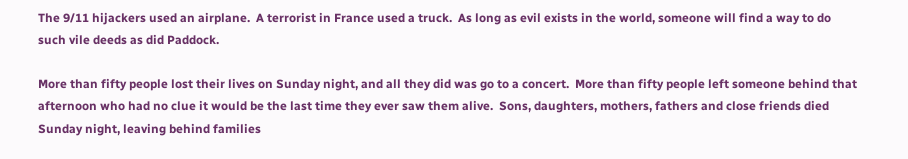The 9/11 hijackers used an airplane.  A terrorist in France used a truck.  As long as evil exists in the world, someone will find a way to do such vile deeds as did Paddock.

More than fifty people lost their lives on Sunday night, and all they did was go to a concert.  More than fifty people left someone behind that afternoon who had no clue it would be the last time they ever saw them alive.  Sons, daughters, mothers, fathers and close friends died Sunday night, leaving behind families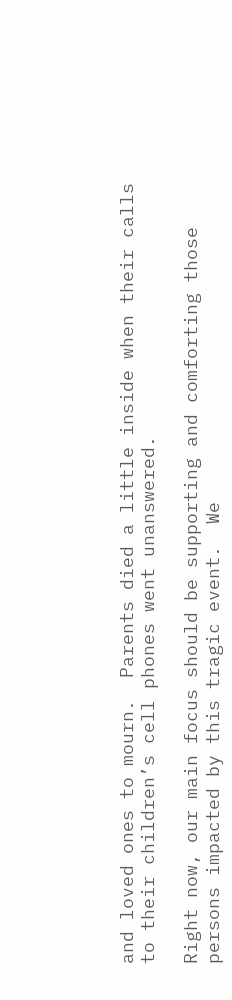and loved ones to mourn.  Parents died a little inside when their calls to their children’s cell phones went unanswered.

Right now, our main focus should be supporting and comforting those persons impacted by this tragic event.  We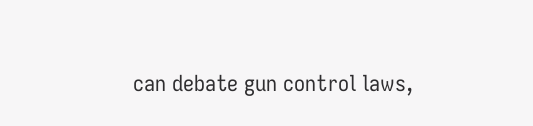can debate gun control laws,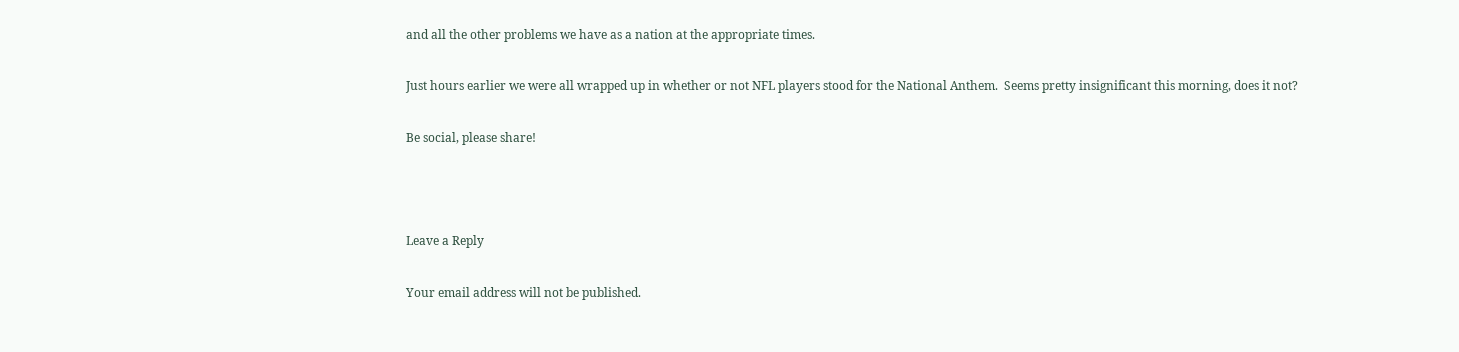and all the other problems we have as a nation at the appropriate times.

Just hours earlier we were all wrapped up in whether or not NFL players stood for the National Anthem.  Seems pretty insignificant this morning, does it not?

Be social, please share!



Leave a Reply

Your email address will not be published.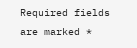Required fields are marked *